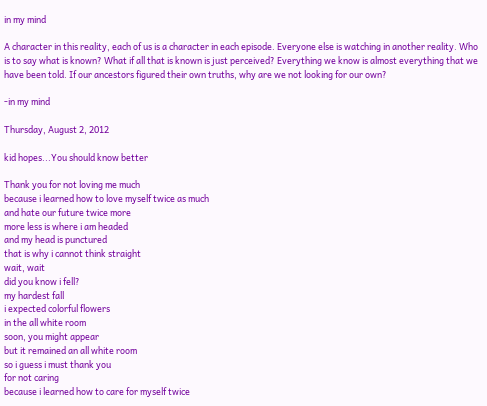in my mind

A character in this reality, each of us is a character in each episode. Everyone else is watching in another reality. Who is to say what is known? What if all that is known is just perceived? Everything we know is almost everything that we have been told. If our ancestors figured their own truths, why are we not looking for our own?

-in my mind

Thursday, August 2, 2012

kid hopes...You should know better

Thank you for not loving me much
because i learned how to love myself twice as much
and hate our future twice more
more less is where i am headed
and my head is punctured
that is why i cannot think straight
wait, wait
did you know i fell?
my hardest fall
i expected colorful flowers
in the all white room
soon, you might appear
but it remained an all white room
so i guess i must thank you
for not caring
because i learned how to care for myself twice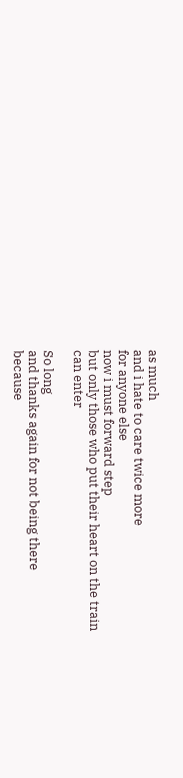as much
and i hate to care twice more
for anyone else
now i must forward step
but only those who put their heart on the train
can enter

So long
and thanks again for not being there
because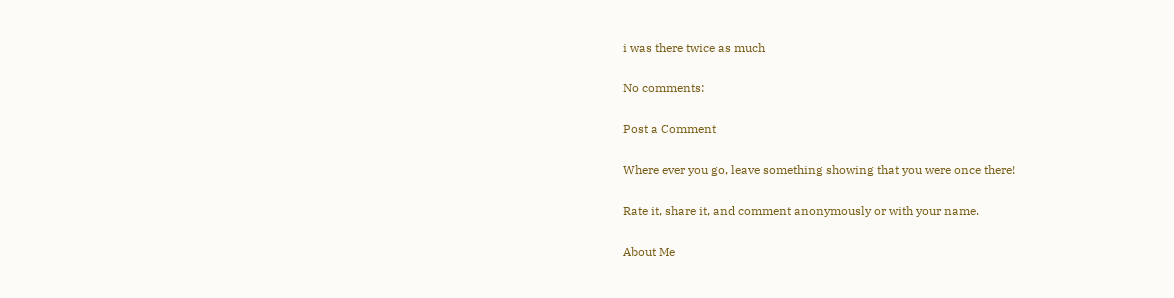i was there twice as much

No comments:

Post a Comment

Where ever you go, leave something showing that you were once there!

Rate it, share it, and comment anonymously or with your name.

About Me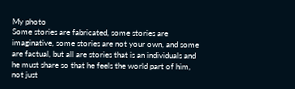My photo
Some stories are fabricated, some stories are imaginative, some stories are not your own, and some are factual, but all are stories that is an individuals and he must share so that he feels the world part of him, not just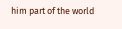him part of the world